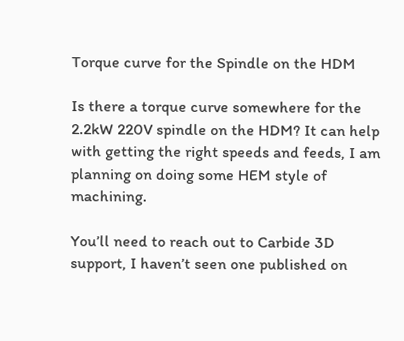Torque curve for the Spindle on the HDM

Is there a torque curve somewhere for the 2.2kW 220V spindle on the HDM? It can help with getting the right speeds and feeds, I am planning on doing some HEM style of machining.

You’ll need to reach out to Carbide 3D support, I haven’t seen one published on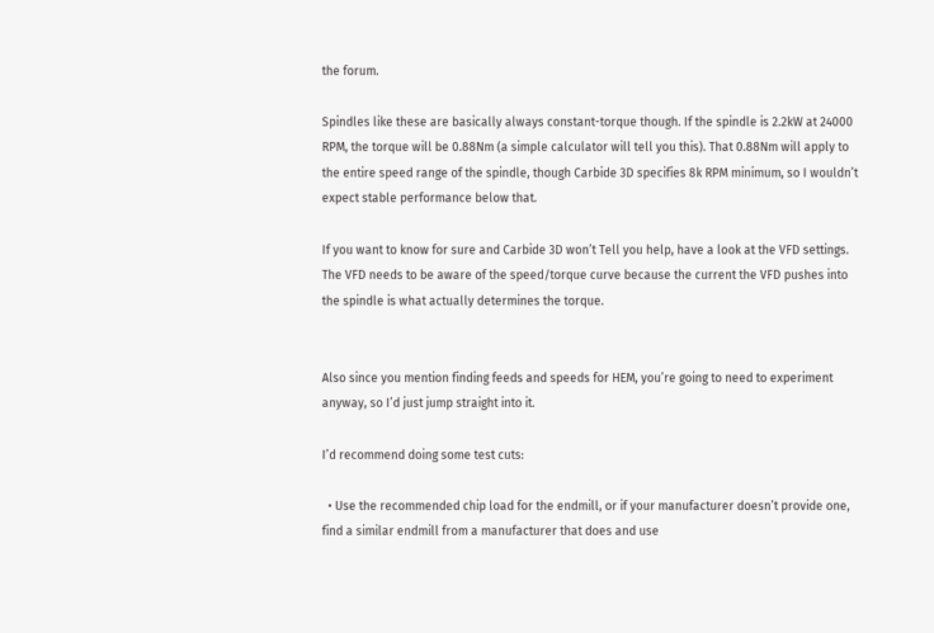the forum.

Spindles like these are basically always constant-torque though. If the spindle is 2.2kW at 24000 RPM, the torque will be 0.88Nm (a simple calculator will tell you this). That 0.88Nm will apply to the entire speed range of the spindle, though Carbide 3D specifies 8k RPM minimum, so I wouldn’t expect stable performance below that.

If you want to know for sure and Carbide 3D won’t Tell you help, have a look at the VFD settings. The VFD needs to be aware of the speed/torque curve because the current the VFD pushes into the spindle is what actually determines the torque.


Also since you mention finding feeds and speeds for HEM, you’re going to need to experiment anyway, so I’d just jump straight into it.

I’d recommend doing some test cuts:

  • Use the recommended chip load for the endmill, or if your manufacturer doesn’t provide one, find a similar endmill from a manufacturer that does and use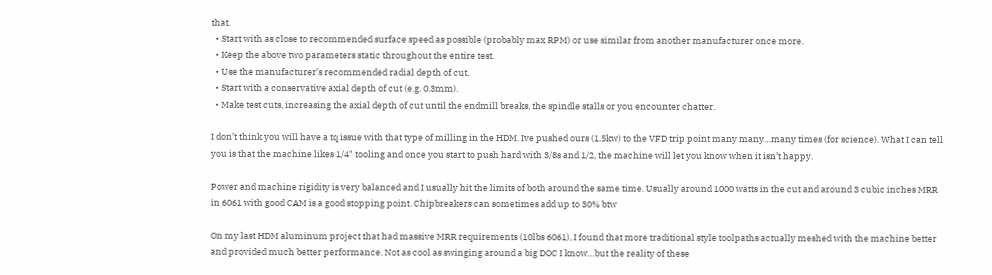that.
  • Start with as close to recommended surface speed as possible (probably max RPM) or use similar from another manufacturer once more.
  • Keep the above two parameters static throughout the entire test.
  • Use the manufacturer’s recommended radial depth of cut.
  • Start with a conservative axial depth of cut (e.g. 0.3mm).
  • Make test cuts, increasing the axial depth of cut until the endmill breaks, the spindle stalls or you encounter chatter.

I don’t think you will have a tq issue with that type of milling in the HDM. Ive pushed ours (1.5kw) to the VFD trip point many many…many times (for science). What I can tell you is that the machine likes 1/4" tooling and once you start to push hard with 3/8s and 1/2, the machine will let you know when it isn’t happy.

Power and machine rigidity is very balanced and I usually hit the limits of both around the same time. Usually around 1000 watts in the cut and around 3 cubic inches MRR in 6061 with good CAM is a good stopping point. Chipbreakers can sometimes add up to 30% btw

On my last HDM aluminum project that had massive MRR requirements (10lbs 6061), I found that more traditional style toolpaths actually meshed with the machine better and provided much better performance. Not as cool as swinging around a big DOC I know…but the reality of these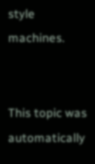style machines.


This topic was automatically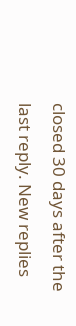closed 30 days after the last reply. New replies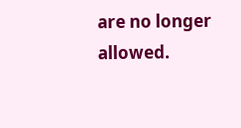are no longer allowed.